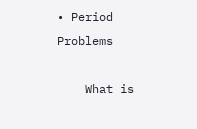• Period Problems

    What is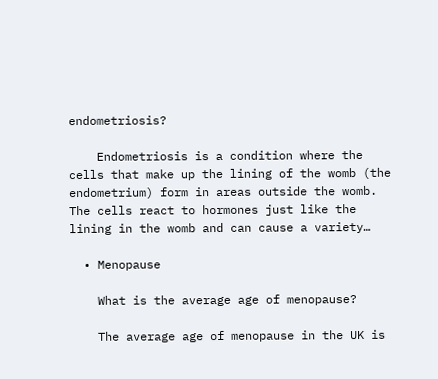endometriosis?

    Endometriosis is a condition where the cells that make up the lining of the womb (the endometrium) form in areas outside the womb. The cells react to hormones just like the lining in the womb and can cause a variety…

  • Menopause

    What is the average age of menopause?

    The average age of menopause in the UK is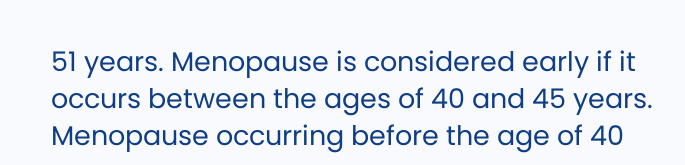51 years. Menopause is considered early if it occurs between the ages of 40 and 45 years. Menopause occurring before the age of 40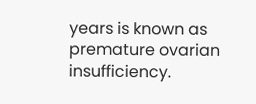years is known as premature ovarian insufficiency.